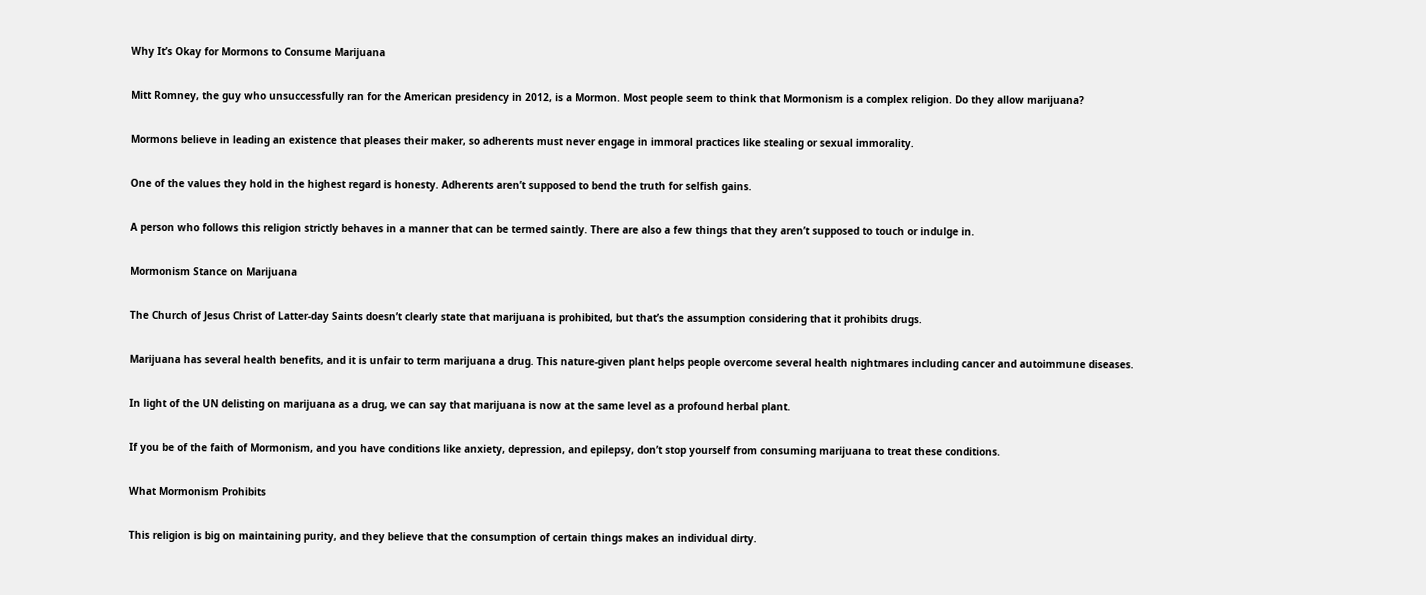Why It’s Okay for Mormons to Consume Marijuana

Mitt Romney, the guy who unsuccessfully ran for the American presidency in 2012, is a Mormon. Most people seem to think that Mormonism is a complex religion. Do they allow marijuana?

Mormons believe in leading an existence that pleases their maker, so adherents must never engage in immoral practices like stealing or sexual immorality.

One of the values they hold in the highest regard is honesty. Adherents aren’t supposed to bend the truth for selfish gains.

A person who follows this religion strictly behaves in a manner that can be termed saintly. There are also a few things that they aren’t supposed to touch or indulge in.

Mormonism Stance on Marijuana

The Church of Jesus Christ of Latter-day Saints doesn’t clearly state that marijuana is prohibited, but that’s the assumption considering that it prohibits drugs.

Marijuana has several health benefits, and it is unfair to term marijuana a drug. This nature-given plant helps people overcome several health nightmares including cancer and autoimmune diseases.

In light of the UN delisting on marijuana as a drug, we can say that marijuana is now at the same level as a profound herbal plant.

If you be of the faith of Mormonism, and you have conditions like anxiety, depression, and epilepsy, don’t stop yourself from consuming marijuana to treat these conditions.

What Mormonism Prohibits

This religion is big on maintaining purity, and they believe that the consumption of certain things makes an individual dirty.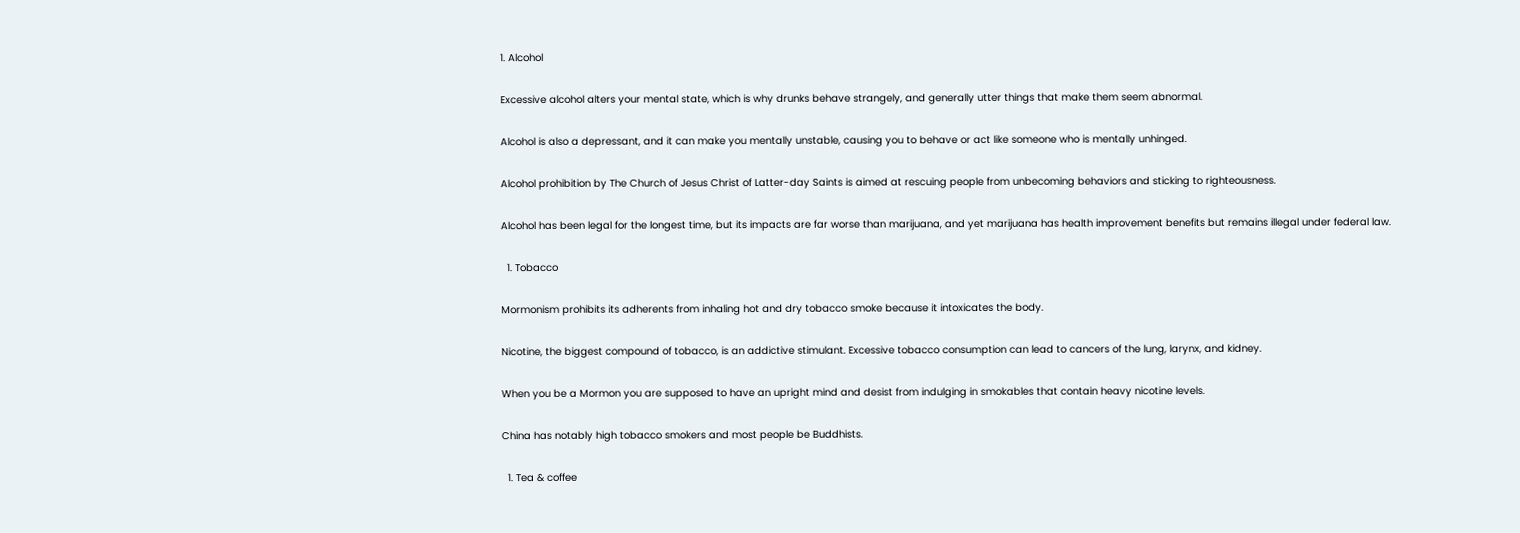1. Alcohol

Excessive alcohol alters your mental state, which is why drunks behave strangely, and generally utter things that make them seem abnormal.

Alcohol is also a depressant, and it can make you mentally unstable, causing you to behave or act like someone who is mentally unhinged.

Alcohol prohibition by The Church of Jesus Christ of Latter-day Saints is aimed at rescuing people from unbecoming behaviors and sticking to righteousness.

Alcohol has been legal for the longest time, but its impacts are far worse than marijuana, and yet marijuana has health improvement benefits but remains illegal under federal law.

  1. Tobacco

Mormonism prohibits its adherents from inhaling hot and dry tobacco smoke because it intoxicates the body.

Nicotine, the biggest compound of tobacco, is an addictive stimulant. Excessive tobacco consumption can lead to cancers of the lung, larynx, and kidney.

When you be a Mormon you are supposed to have an upright mind and desist from indulging in smokables that contain heavy nicotine levels.

China has notably high tobacco smokers and most people be Buddhists.

  1. Tea & coffee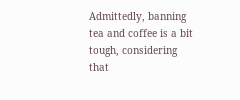Admittedly, banning tea and coffee is a bit tough, considering that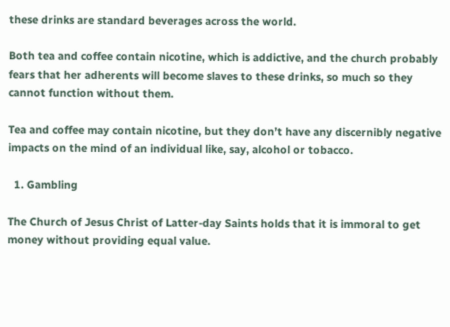these drinks are standard beverages across the world.

Both tea and coffee contain nicotine, which is addictive, and the church probably fears that her adherents will become slaves to these drinks, so much so they cannot function without them.

Tea and coffee may contain nicotine, but they don’t have any discernibly negative impacts on the mind of an individual like, say, alcohol or tobacco.

  1. Gambling

The Church of Jesus Christ of Latter-day Saints holds that it is immoral to get money without providing equal value.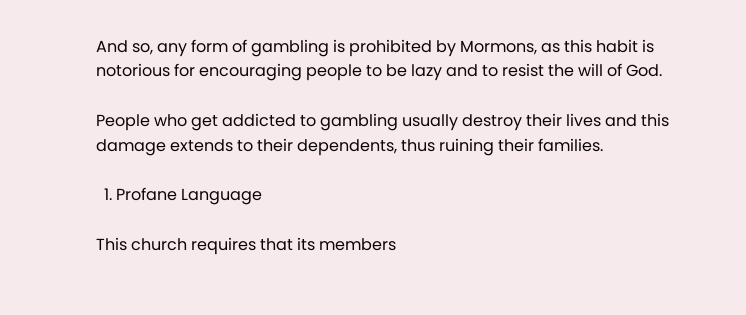And so, any form of gambling is prohibited by Mormons, as this habit is notorious for encouraging people to be lazy and to resist the will of God.

People who get addicted to gambling usually destroy their lives and this damage extends to their dependents, thus ruining their families.

  1. Profane Language

This church requires that its members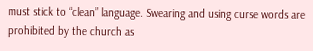must stick to “clean” language. Swearing and using curse words are prohibited by the church as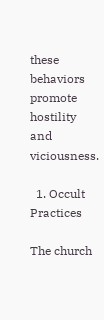these behaviors promote hostility and viciousness.

  1. Occult Practices

The church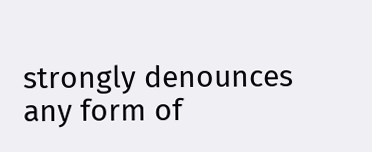strongly denounces any form of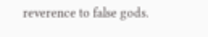reverence to false gods.